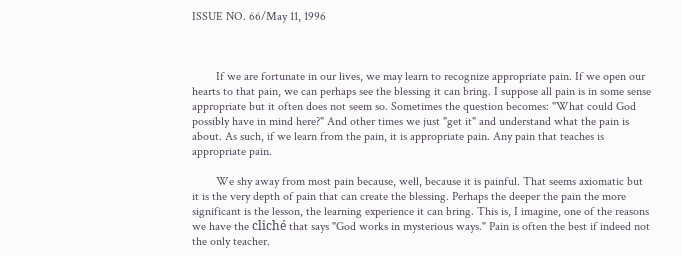ISSUE NO. 66/May 11, 1996



        If we are fortunate in our lives, we may learn to recognize appropriate pain. If we open our hearts to that pain, we can perhaps see the blessing it can bring. I suppose all pain is in some sense appropriate but it often does not seem so. Sometimes the question becomes: "What could God possibly have in mind here?" And other times we just "get it" and understand what the pain is about. As such, if we learn from the pain, it is appropriate pain. Any pain that teaches is appropriate pain.

        We shy away from most pain because, well, because it is painful. That seems axiomatic but it is the very depth of pain that can create the blessing. Perhaps the deeper the pain the more significant is the lesson, the learning experience it can bring. This is, I imagine, one of the reasons we have the cliché that says "God works in mysterious ways." Pain is often the best if indeed not the only teacher.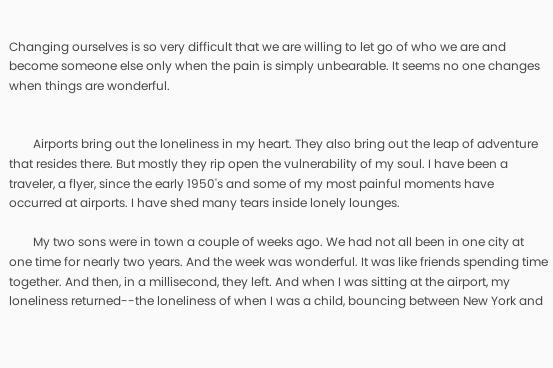Changing ourselves is so very difficult that we are willing to let go of who we are and become someone else only when the pain is simply unbearable. It seems no one changes when things are wonderful.


        Airports bring out the loneliness in my heart. They also bring out the leap of adventure that resides there. But mostly they rip open the vulnerability of my soul. I have been a traveler, a flyer, since the early 1950's and some of my most painful moments have occurred at airports. I have shed many tears inside lonely lounges.

        My two sons were in town a couple of weeks ago. We had not all been in one city at one time for nearly two years. And the week was wonderful. It was like friends spending time together. And then, in a millisecond, they left. And when I was sitting at the airport, my loneliness returned--the loneliness of when I was a child, bouncing between New York and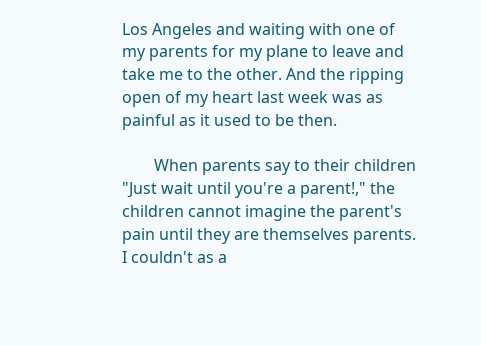Los Angeles and waiting with one of my parents for my plane to leave and take me to the other. And the ripping open of my heart last week was as painful as it used to be then.

        When parents say to their children "Just wait until you're a parent!," the children cannot imagine the parent's pain until they are themselves parents. I couldn't as a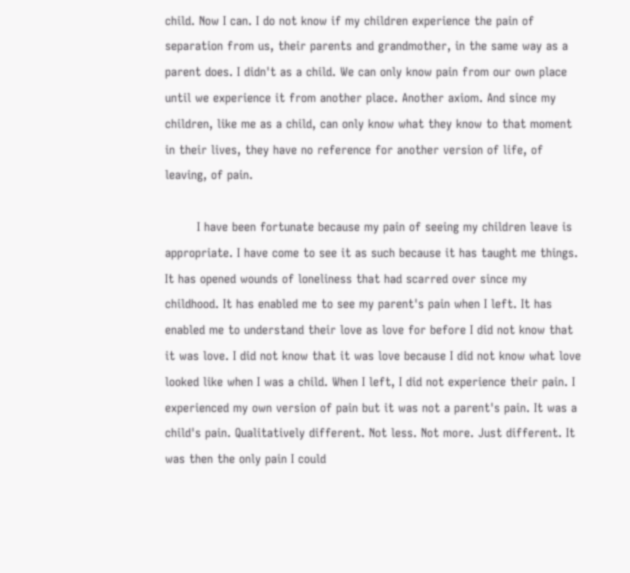child. Now I can. I do not know if my children experience the pain of separation from us, their parents and grandmother, in the same way as a parent does. I didn't as a child. We can only know pain from our own place until we experience it from another place. Another axiom. And since my children, like me as a child, can only know what they know to that moment in their lives, they have no reference for another version of life, of leaving, of pain.

        I have been fortunate because my pain of seeing my children leave is appropriate. I have come to see it as such because it has taught me things. It has opened wounds of loneliness that had scarred over since my childhood. It has enabled me to see my parent's pain when I left. It has enabled me to understand their love as love for before I did not know that it was love. I did not know that it was love because I did not know what love looked like when I was a child. When I left, I did not experience their pain. I experienced my own version of pain but it was not a parent's pain. It was a child's pain. Qualitatively different. Not less. Not more. Just different. It was then the only pain I could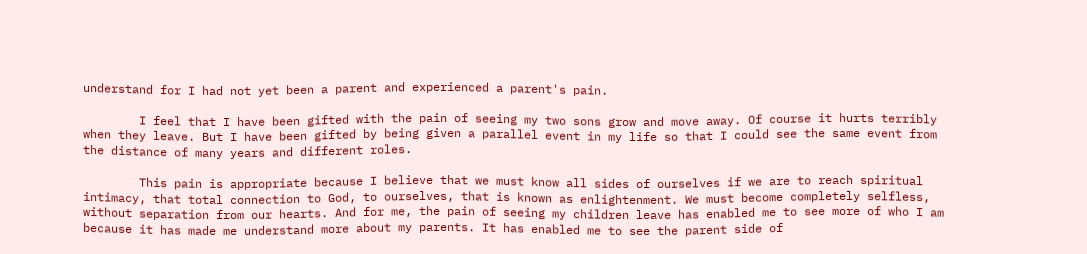understand for I had not yet been a parent and experienced a parent's pain.

        I feel that I have been gifted with the pain of seeing my two sons grow and move away. Of course it hurts terribly when they leave. But I have been gifted by being given a parallel event in my life so that I could see the same event from the distance of many years and different roles.

        This pain is appropriate because I believe that we must know all sides of ourselves if we are to reach spiritual intimacy, that total connection to God, to ourselves, that is known as enlightenment. We must become completely selfless, without separation from our hearts. And for me, the pain of seeing my children leave has enabled me to see more of who I am because it has made me understand more about my parents. It has enabled me to see the parent side of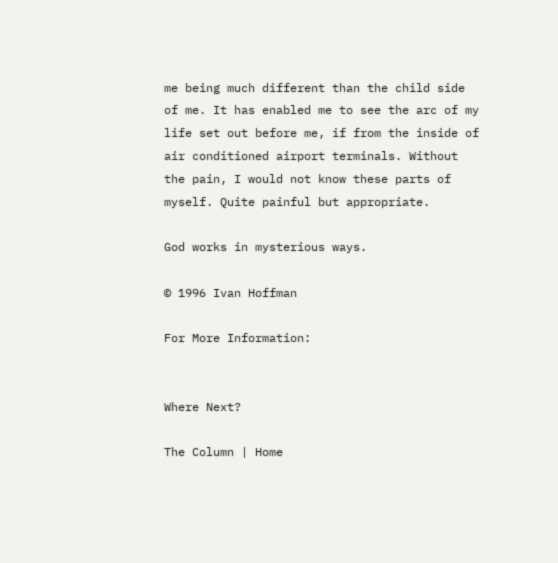me being much different than the child side of me. It has enabled me to see the arc of my life set out before me, if from the inside of air conditioned airport terminals. Without the pain, I would not know these parts of myself. Quite painful but appropriate.

God works in mysterious ways.

© 1996 Ivan Hoffman

For More Information:


Where Next?

The Column | Home